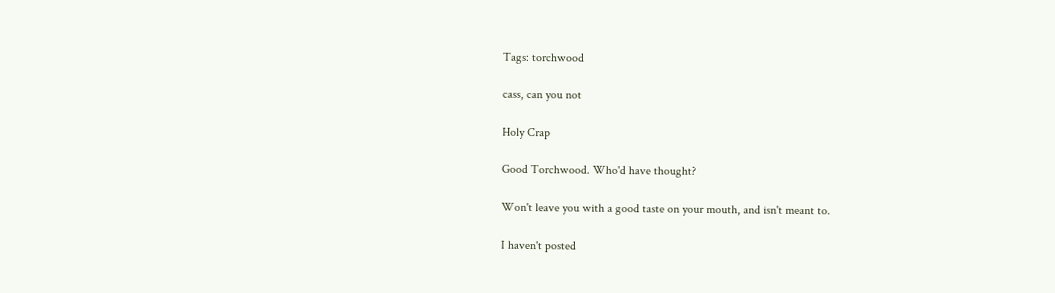Tags: torchwood

cass, can you not

Holy Crap

Good Torchwood. Who'd have thought?

Won't leave you with a good taste on your mouth, and isn't meant to.

I haven't posted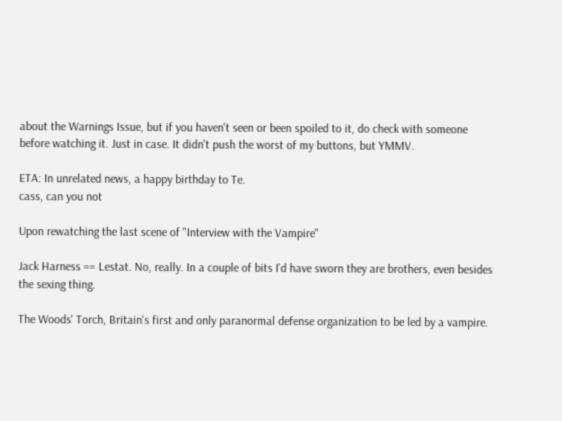about the Warnings Issue, but if you haven't seen or been spoiled to it, do check with someone before watching it. Just in case. It didn't push the worst of my buttons, but YMMV.

ETA: In unrelated news, a happy birthday to Te.
cass, can you not

Upon rewatching the last scene of "Interview with the Vampire"

Jack Harness == Lestat. No, really. In a couple of bits I'd have sworn they are brothers, even besides the sexing thing.

The Woods' Torch, Britain's first and only paranormal defense organization to be led by a vampire.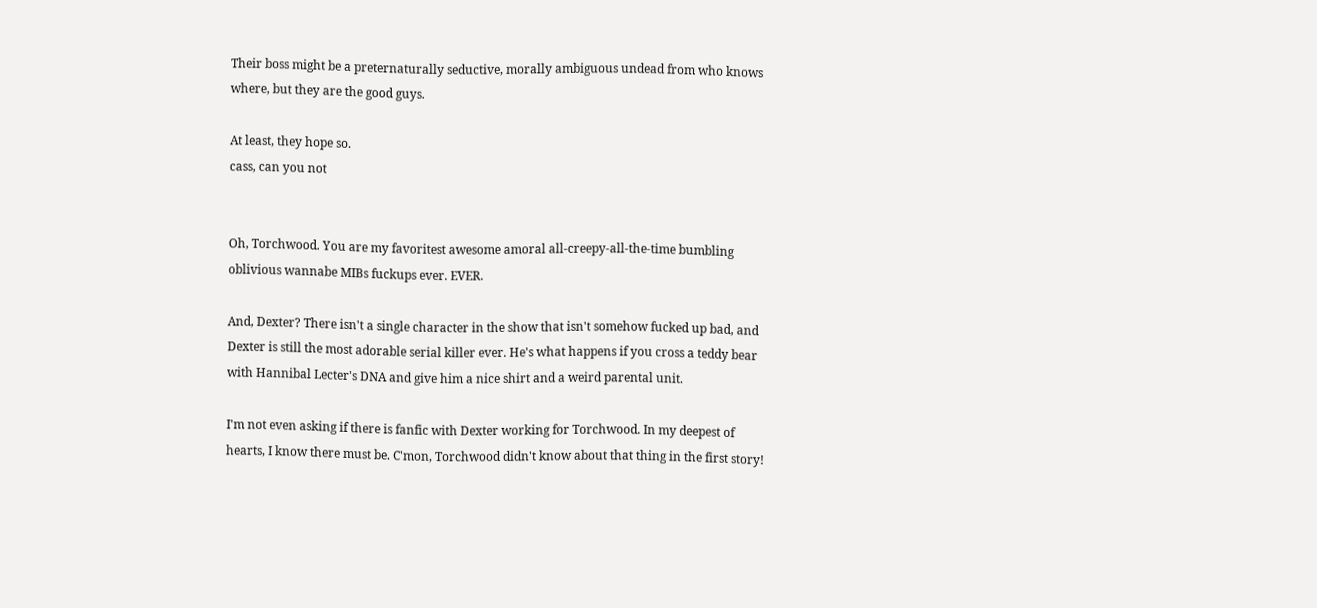Their boss might be a preternaturally seductive, morally ambiguous undead from who knows where, but they are the good guys.

At least, they hope so.
cass, can you not


Oh, Torchwood. You are my favoritest awesome amoral all-creepy-all-the-time bumbling oblivious wannabe MIBs fuckups ever. EVER.

And, Dexter? There isn't a single character in the show that isn't somehow fucked up bad, and Dexter is still the most adorable serial killer ever. He's what happens if you cross a teddy bear with Hannibal Lecter's DNA and give him a nice shirt and a weird parental unit.

I'm not even asking if there is fanfic with Dexter working for Torchwood. In my deepest of hearts, I know there must be. C'mon, Torchwood didn't know about that thing in the first story!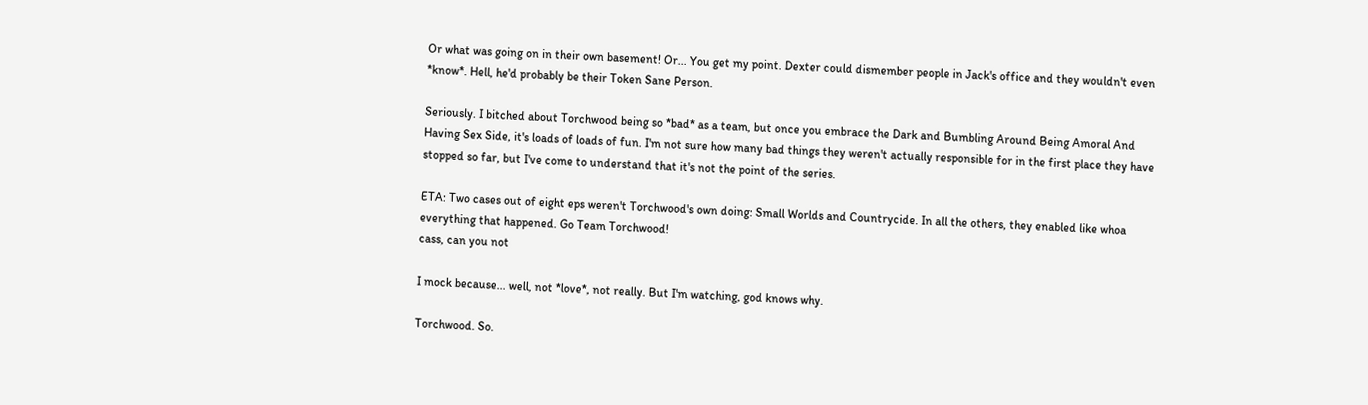Or what was going on in their own basement! Or... You get my point. Dexter could dismember people in Jack's office and they wouldn't even *know*. Hell, he'd probably be their Token Sane Person.

Seriously. I bitched about Torchwood being so *bad* as a team, but once you embrace the Dark and Bumbling Around Being Amoral And Having Sex Side, it's loads of loads of fun. I'm not sure how many bad things they weren't actually responsible for in the first place they have stopped so far, but I've come to understand that it's not the point of the series.

ETA: Two cases out of eight eps weren't Torchwood's own doing: Small Worlds and Countrycide. In all the others, they enabled like whoa everything that happened. Go Team Torchwood!
cass, can you not

I mock because... well, not *love*, not really. But I'm watching, god knows why.

Torchwood. So.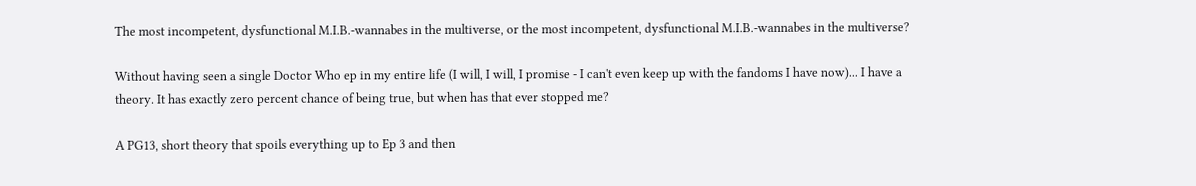The most incompetent, dysfunctional M.I.B.-wannabes in the multiverse, or the most incompetent, dysfunctional M.I.B.-wannabes in the multiverse?

Without having seen a single Doctor Who ep in my entire life (I will, I will, I promise - I can't even keep up with the fandoms I have now)... I have a theory. It has exactly zero percent chance of being true, but when has that ever stopped me?

A PG13, short theory that spoils everything up to Ep 3 and then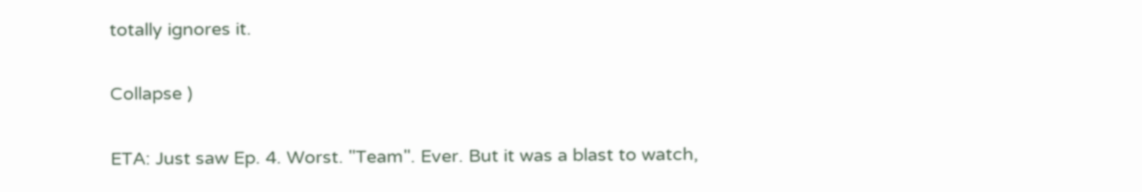totally ignores it.

Collapse )

ETA: Just saw Ep. 4. Worst. "Team". Ever. But it was a blast to watch,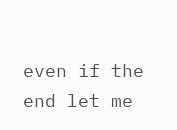even if the end let me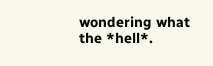wondering what the *hell*.